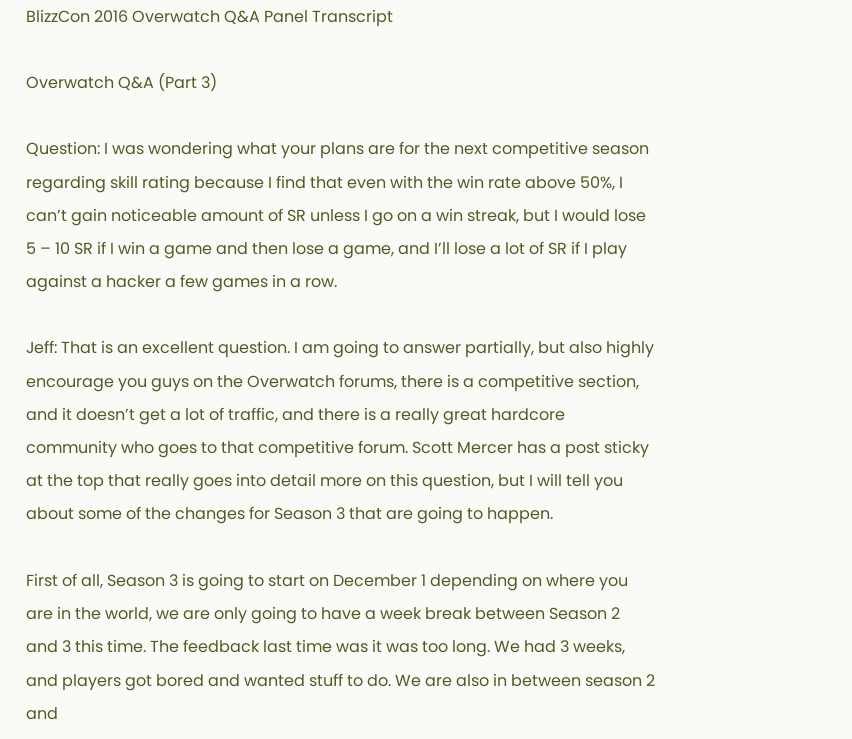BlizzCon 2016 Overwatch Q&A Panel Transcript

Overwatch Q&A (Part 3)

Question: I was wondering what your plans are for the next competitive season regarding skill rating because I find that even with the win rate above 50%, I can’t gain noticeable amount of SR unless I go on a win streak, but I would lose 5 – 10 SR if I win a game and then lose a game, and I’ll lose a lot of SR if I play against a hacker a few games in a row.

Jeff: That is an excellent question. I am going to answer partially, but also highly encourage you guys on the Overwatch forums, there is a competitive section, and it doesn’t get a lot of traffic, and there is a really great hardcore community who goes to that competitive forum. Scott Mercer has a post sticky at the top that really goes into detail more on this question, but I will tell you about some of the changes for Season 3 that are going to happen.

First of all, Season 3 is going to start on December 1 depending on where you are in the world, we are only going to have a week break between Season 2 and 3 this time. The feedback last time was it was too long. We had 3 weeks, and players got bored and wanted stuff to do. We are also in between season 2 and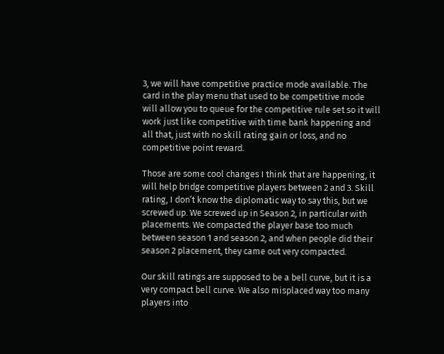3, we will have competitive practice mode available. The card in the play menu that used to be competitive mode will allow you to queue for the competitive rule set so it will work just like competitive with time bank happening and all that, just with no skill rating gain or loss, and no competitive point reward.

Those are some cool changes I think that are happening, it will help bridge competitive players between 2 and 3. Skill rating, I don’t know the diplomatic way to say this, but we screwed up. We screwed up in Season 2, in particular with placements. We compacted the player base too much between season 1 and season 2, and when people did their season 2 placement, they came out very compacted.

Our skill ratings are supposed to be a bell curve, but it is a very compact bell curve. We also misplaced way too many players into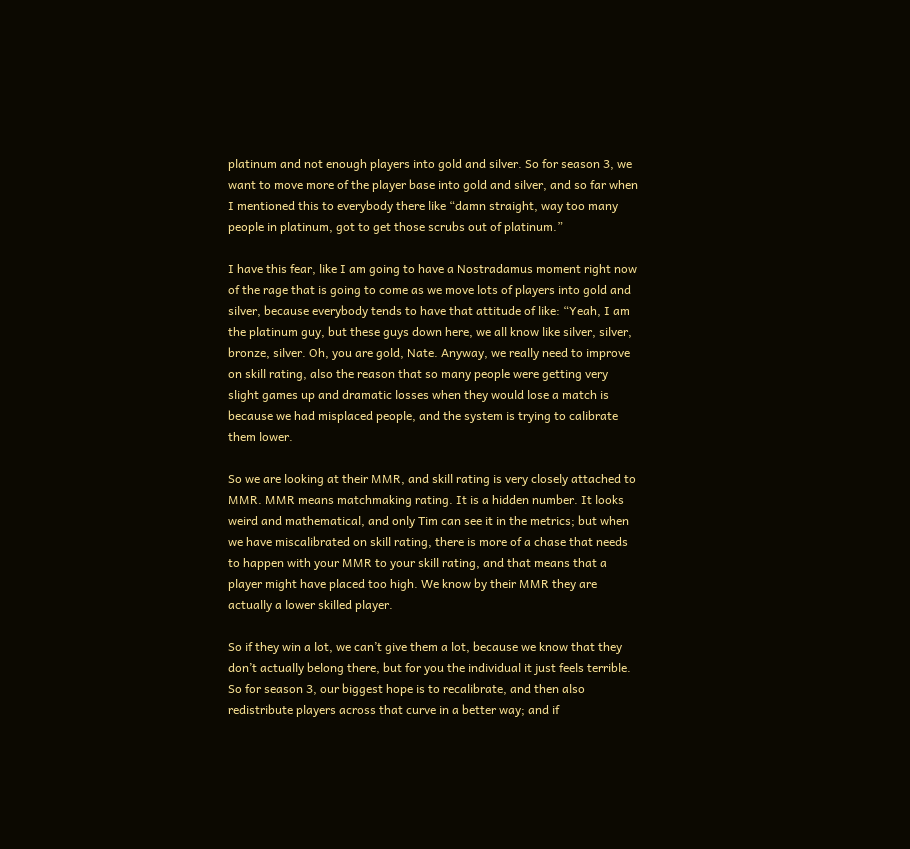platinum and not enough players into gold and silver. So for season 3, we want to move more of the player base into gold and silver, and so far when I mentioned this to everybody there like “damn straight, way too many people in platinum, got to get those scrubs out of platinum.”

I have this fear, like I am going to have a Nostradamus moment right now of the rage that is going to come as we move lots of players into gold and silver, because everybody tends to have that attitude of like: “Yeah, I am the platinum guy, but these guys down here, we all know like silver, silver, bronze, silver. Oh, you are gold, Nate. Anyway, we really need to improve on skill rating, also the reason that so many people were getting very slight games up and dramatic losses when they would lose a match is because we had misplaced people, and the system is trying to calibrate them lower.

So we are looking at their MMR, and skill rating is very closely attached to MMR. MMR means matchmaking rating. It is a hidden number. It looks weird and mathematical, and only Tim can see it in the metrics; but when we have miscalibrated on skill rating, there is more of a chase that needs to happen with your MMR to your skill rating, and that means that a player might have placed too high. We know by their MMR they are actually a lower skilled player.

So if they win a lot, we can’t give them a lot, because we know that they don’t actually belong there, but for you the individual it just feels terrible. So for season 3, our biggest hope is to recalibrate, and then also redistribute players across that curve in a better way; and if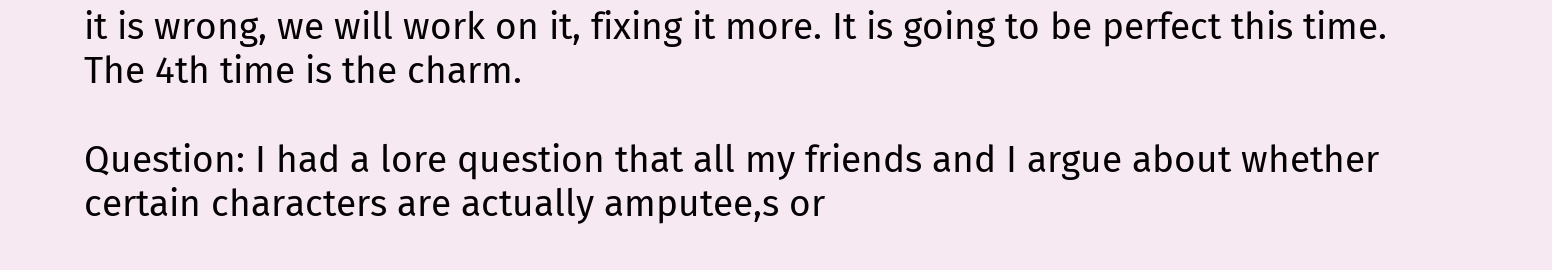it is wrong, we will work on it, fixing it more. It is going to be perfect this time. The 4th time is the charm.

Question: I had a lore question that all my friends and I argue about whether certain characters are actually amputee,s or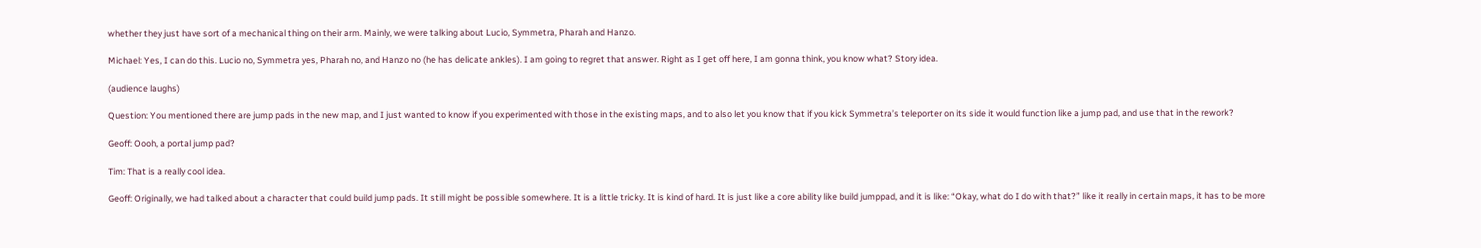whether they just have sort of a mechanical thing on their arm. Mainly, we were talking about Lucio, Symmetra, Pharah and Hanzo.

Michael: Yes, I can do this. Lucio no, Symmetra yes, Pharah no, and Hanzo no (he has delicate ankles). I am going to regret that answer. Right as I get off here, I am gonna think, you know what? Story idea.

(audience laughs)

Question: You mentioned there are jump pads in the new map, and I just wanted to know if you experimented with those in the existing maps, and to also let you know that if you kick Symmetra’s teleporter on its side it would function like a jump pad, and use that in the rework?

Geoff: Oooh, a portal jump pad?

Tim: That is a really cool idea.

Geoff: Originally, we had talked about a character that could build jump pads. It still might be possible somewhere. It is a little tricky. It is kind of hard. It is just like a core ability like build jumppad, and it is like: “Okay, what do I do with that?” like it really in certain maps, it has to be more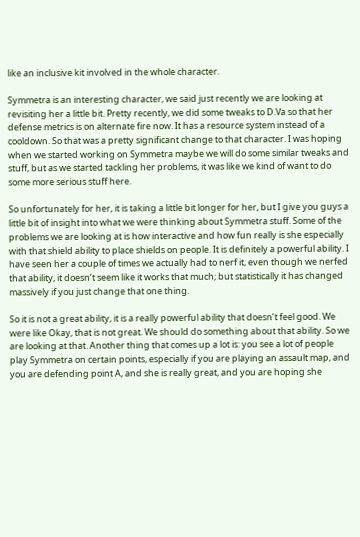like an inclusive kit involved in the whole character.

Symmetra is an interesting character, we said just recently we are looking at revisiting her a little bit. Pretty recently, we did some tweaks to D.Va so that her defense metrics is on alternate fire now. It has a resource system instead of a cooldown. So that was a pretty significant change to that character. I was hoping when we started working on Symmetra maybe we will do some similar tweaks and stuff, but as we started tackling her problems, it was like we kind of want to do some more serious stuff here.

So unfortunately for her, it is taking a little bit longer for her, but I give you guys a little bit of insight into what we were thinking about Symmetra stuff. Some of the problems we are looking at is how interactive and how fun really is she especially with that shield ability to place shields on people. It is definitely a powerful ability. I have seen her a couple of times we actually had to nerf it, even though we nerfed that ability, it doesn’t seem like it works that much; but statistically it has changed massively if you just change that one thing.

So it is not a great ability, it is a really powerful ability that doesn’t feel good. We were like Okay, that is not great. We should do something about that ability. So we are looking at that. Another thing that comes up a lot is: you see a lot of people play Symmetra on certain points, especially if you are playing an assault map, and you are defending point A, and she is really great, and you are hoping she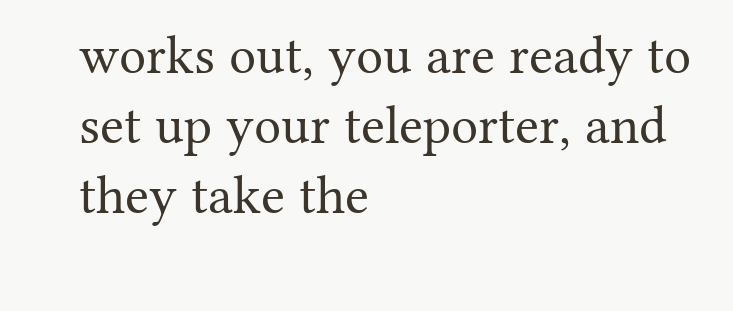works out, you are ready to set up your teleporter, and they take the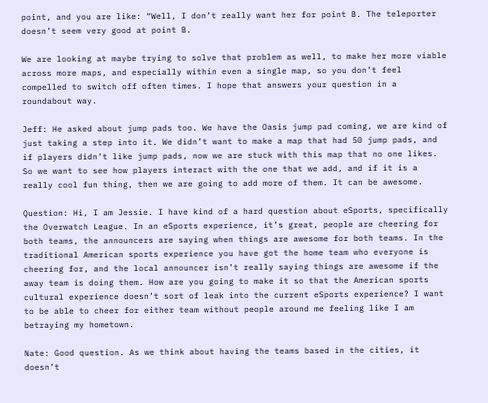point, and you are like: “Well, I don’t really want her for point B. The teleporter doesn’t seem very good at point B.

We are looking at maybe trying to solve that problem as well, to make her more viable across more maps, and especially within even a single map, so you don’t feel compelled to switch off often times. I hope that answers your question in a roundabout way.

Jeff: He asked about jump pads too. We have the Oasis jump pad coming, we are kind of just taking a step into it. We didn’t want to make a map that had 50 jump pads, and if players didn’t like jump pads, now we are stuck with this map that no one likes. So we want to see how players interact with the one that we add, and if it is a really cool fun thing, then we are going to add more of them. It can be awesome.

Question: Hi, I am Jessie. I have kind of a hard question about eSports, specifically the Overwatch League. In an eSports experience, it’s great, people are cheering for both teams, the announcers are saying when things are awesome for both teams. In the traditional American sports experience you have got the home team who everyone is cheering for, and the local announcer isn’t really saying things are awesome if the away team is doing them. How are you going to make it so that the American sports cultural experience doesn’t sort of leak into the current eSports experience? I want to be able to cheer for either team without people around me feeling like I am betraying my hometown.

Nate: Good question. As we think about having the teams based in the cities, it doesn’t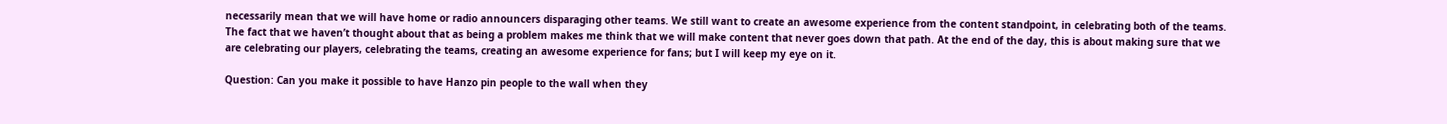necessarily mean that we will have home or radio announcers disparaging other teams. We still want to create an awesome experience from the content standpoint, in celebrating both of the teams. The fact that we haven’t thought about that as being a problem makes me think that we will make content that never goes down that path. At the end of the day, this is about making sure that we are celebrating our players, celebrating the teams, creating an awesome experience for fans; but I will keep my eye on it.

Question: Can you make it possible to have Hanzo pin people to the wall when they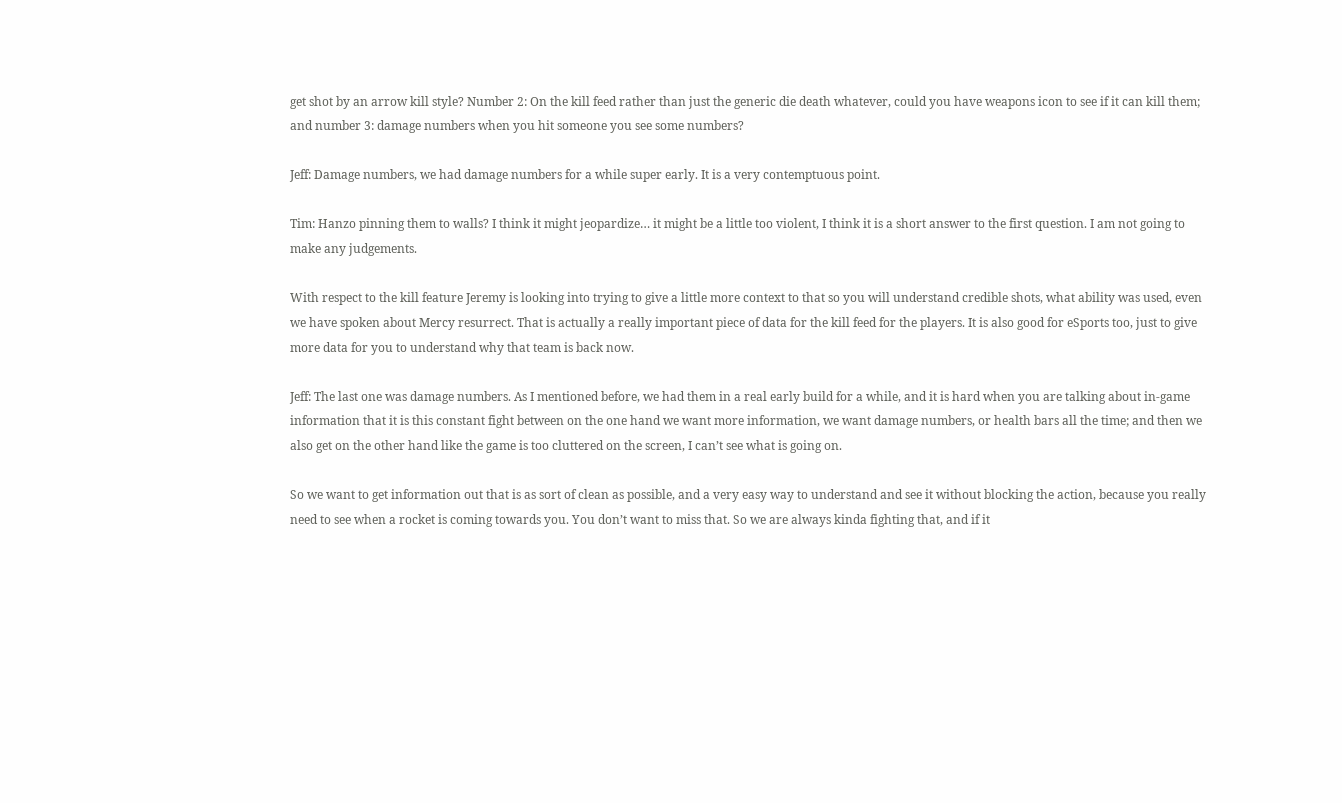get shot by an arrow kill style? Number 2: On the kill feed rather than just the generic die death whatever, could you have weapons icon to see if it can kill them; and number 3: damage numbers when you hit someone you see some numbers?

Jeff: Damage numbers, we had damage numbers for a while super early. It is a very contemptuous point.

Tim: Hanzo pinning them to walls? I think it might jeopardize… it might be a little too violent, I think it is a short answer to the first question. I am not going to make any judgements.

With respect to the kill feature Jeremy is looking into trying to give a little more context to that so you will understand credible shots, what ability was used, even we have spoken about Mercy resurrect. That is actually a really important piece of data for the kill feed for the players. It is also good for eSports too, just to give more data for you to understand why that team is back now.

Jeff: The last one was damage numbers. As I mentioned before, we had them in a real early build for a while, and it is hard when you are talking about in-game information that it is this constant fight between on the one hand we want more information, we want damage numbers, or health bars all the time; and then we also get on the other hand like the game is too cluttered on the screen, I can’t see what is going on.

So we want to get information out that is as sort of clean as possible, and a very easy way to understand and see it without blocking the action, because you really need to see when a rocket is coming towards you. You don’t want to miss that. So we are always kinda fighting that, and if it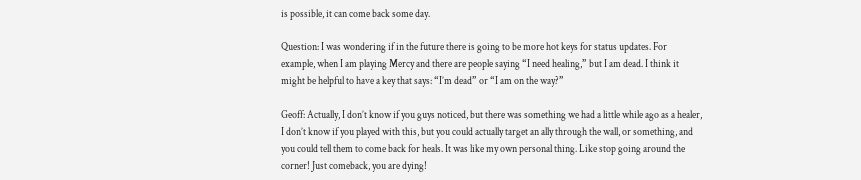is possible, it can come back some day.

Question: I was wondering if in the future there is going to be more hot keys for status updates. For example, when I am playing Mercy and there are people saying “I need healing,” but I am dead. I think it might be helpful to have a key that says: “I’m dead” or “I am on the way?”

Geoff: Actually, I don’t know if you guys noticed, but there was something we had a little while ago as a healer, I don’t know if you played with this, but you could actually target an ally through the wall, or something, and you could tell them to come back for heals. It was like my own personal thing. Like stop going around the corner! Just comeback, you are dying!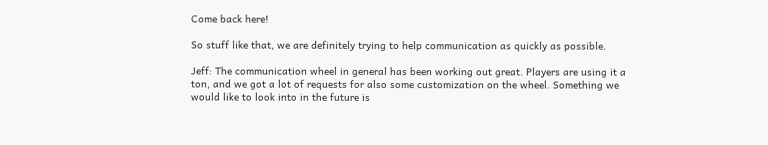Come back here!

So stuff like that, we are definitely trying to help communication as quickly as possible.

Jeff: The communication wheel in general has been working out great. Players are using it a ton, and we got a lot of requests for also some customization on the wheel. Something we would like to look into in the future is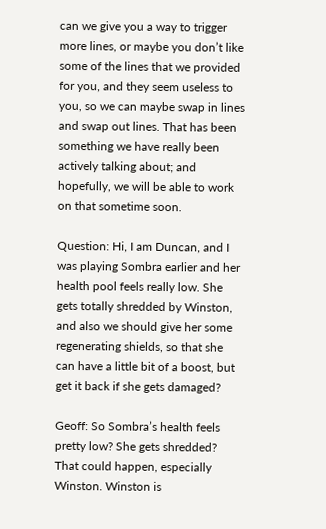can we give you a way to trigger more lines, or maybe you don’t like some of the lines that we provided for you, and they seem useless to you, so we can maybe swap in lines and swap out lines. That has been something we have really been actively talking about; and hopefully, we will be able to work on that sometime soon.

Question: Hi, I am Duncan, and I was playing Sombra earlier and her health pool feels really low. She gets totally shredded by Winston, and also we should give her some regenerating shields, so that she can have a little bit of a boost, but get it back if she gets damaged?

Geoff: So Sombra’s health feels pretty low? She gets shredded? That could happen, especially Winston. Winston is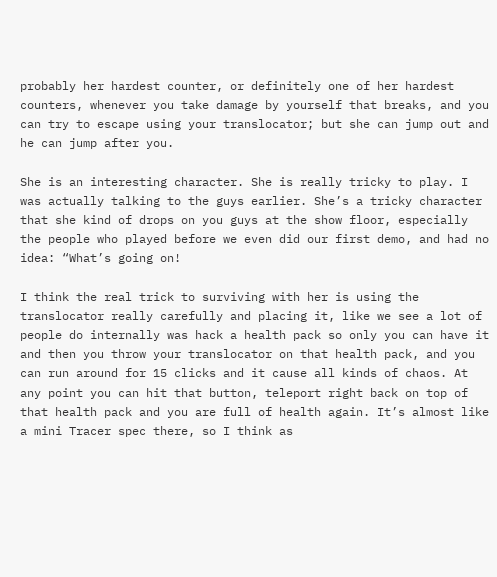probably her hardest counter, or definitely one of her hardest counters, whenever you take damage by yourself that breaks, and you can try to escape using your translocator; but she can jump out and he can jump after you.

She is an interesting character. She is really tricky to play. I was actually talking to the guys earlier. She’s a tricky character that she kind of drops on you guys at the show floor, especially the people who played before we even did our first demo, and had no idea: “What’s going on!

I think the real trick to surviving with her is using the translocator really carefully and placing it, like we see a lot of people do internally was hack a health pack so only you can have it and then you throw your translocator on that health pack, and you can run around for 15 clicks and it cause all kinds of chaos. At any point you can hit that button, teleport right back on top of that health pack and you are full of health again. It’s almost like a mini Tracer spec there, so I think as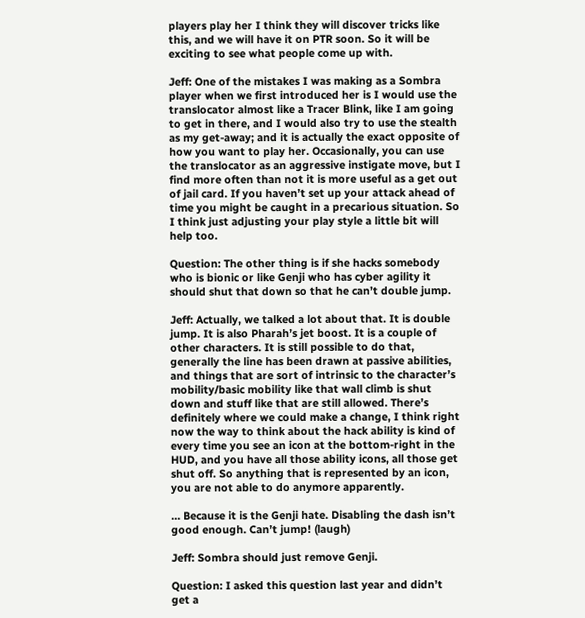players play her I think they will discover tricks like this, and we will have it on PTR soon. So it will be exciting to see what people come up with.

Jeff: One of the mistakes I was making as a Sombra player when we first introduced her is I would use the translocator almost like a Tracer Blink, like I am going to get in there, and I would also try to use the stealth as my get-away; and it is actually the exact opposite of how you want to play her. Occasionally, you can use the translocator as an aggressive instigate move, but I find more often than not it is more useful as a get out of jail card. If you haven’t set up your attack ahead of time you might be caught in a precarious situation. So I think just adjusting your play style a little bit will help too.

Question: The other thing is if she hacks somebody who is bionic or like Genji who has cyber agility it should shut that down so that he can’t double jump.

Jeff: Actually, we talked a lot about that. It is double jump. It is also Pharah’s jet boost. It is a couple of other characters. It is still possible to do that, generally the line has been drawn at passive abilities, and things that are sort of intrinsic to the character’s mobility/basic mobility like that wall climb is shut down and stuff like that are still allowed. There’s definitely where we could make a change, I think right now the way to think about the hack ability is kind of every time you see an icon at the bottom-right in the HUD, and you have all those ability icons, all those get shut off. So anything that is represented by an icon, you are not able to do anymore apparently.

… Because it is the Genji hate. Disabling the dash isn’t good enough. Can’t jump! (laugh)

Jeff: Sombra should just remove Genji.

Question: I asked this question last year and didn’t get a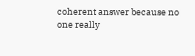coherent answer because no one really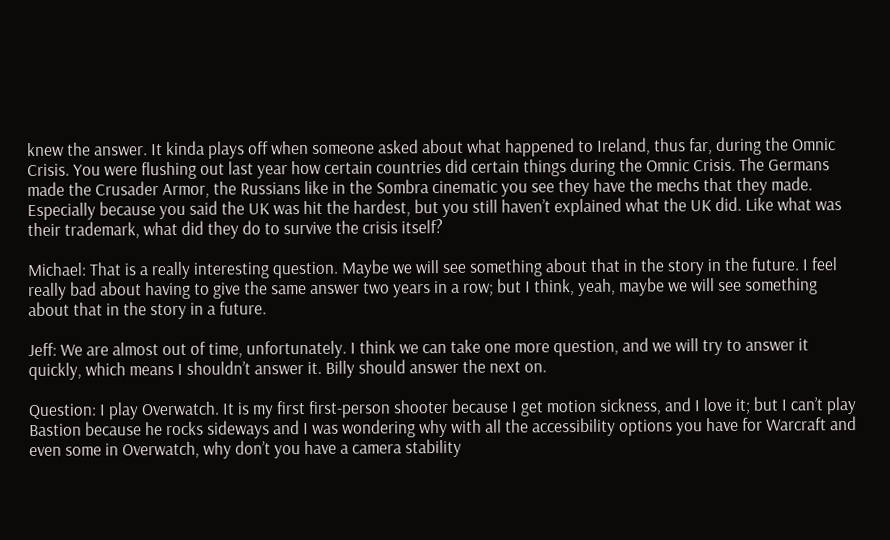knew the answer. It kinda plays off when someone asked about what happened to Ireland, thus far, during the Omnic Crisis. You were flushing out last year how certain countries did certain things during the Omnic Crisis. The Germans made the Crusader Armor, the Russians like in the Sombra cinematic you see they have the mechs that they made. Especially because you said the UK was hit the hardest, but you still haven’t explained what the UK did. Like what was their trademark, what did they do to survive the crisis itself?

Michael: That is a really interesting question. Maybe we will see something about that in the story in the future. I feel really bad about having to give the same answer two years in a row; but I think, yeah, maybe we will see something about that in the story in a future.

Jeff: We are almost out of time, unfortunately. I think we can take one more question, and we will try to answer it quickly, which means I shouldn’t answer it. Billy should answer the next on.

Question: I play Overwatch. It is my first first-person shooter because I get motion sickness, and I love it; but I can’t play Bastion because he rocks sideways and I was wondering why with all the accessibility options you have for Warcraft and even some in Overwatch, why don’t you have a camera stability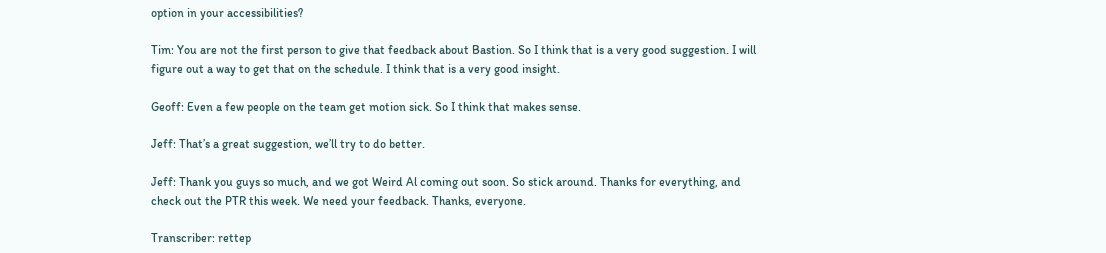option in your accessibilities?

Tim: You are not the first person to give that feedback about Bastion. So I think that is a very good suggestion. I will figure out a way to get that on the schedule. I think that is a very good insight.

Geoff: Even a few people on the team get motion sick. So I think that makes sense.

Jeff: That’s a great suggestion, we’ll try to do better.

Jeff: Thank you guys so much, and we got Weird Al coming out soon. So stick around. Thanks for everything, and check out the PTR this week. We need your feedback. Thanks, everyone.

Transcriber: rettep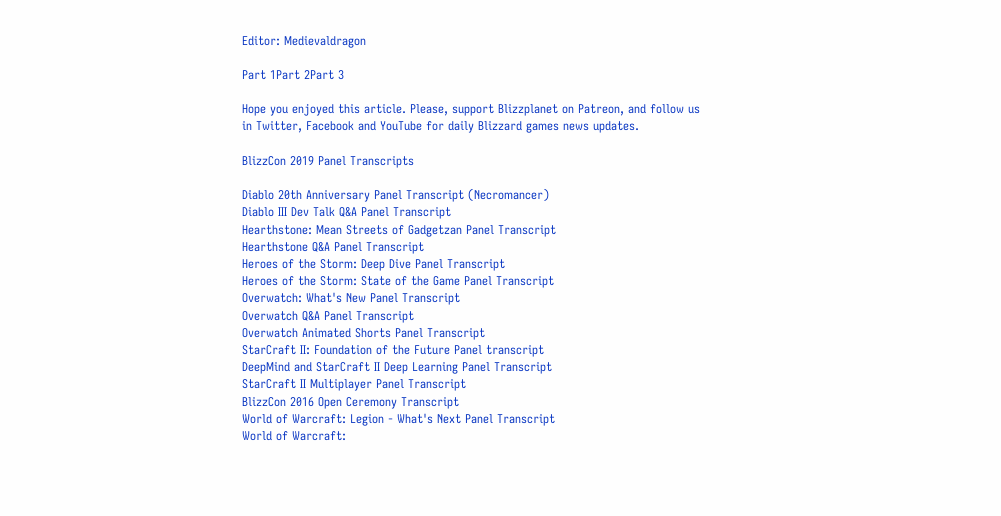Editor: Medievaldragon

Part 1Part 2Part 3

Hope you enjoyed this article. Please, support Blizzplanet on Patreon, and follow us in Twitter, Facebook and YouTube for daily Blizzard games news updates.

BlizzCon 2019 Panel Transcripts

Diablo 20th Anniversary Panel Transcript (Necromancer)
Diablo III Dev Talk Q&A Panel Transcript
Hearthstone: Mean Streets of Gadgetzan Panel Transcript
Hearthstone Q&A Panel Transcript
Heroes of the Storm: Deep Dive Panel Transcript
Heroes of the Storm: State of the Game Panel Transcript
Overwatch: What's New Panel Transcript
Overwatch Q&A Panel Transcript
Overwatch Animated Shorts Panel Transcript
StarCraft II: Foundation of the Future Panel transcript
DeepMind and StarCraft II Deep Learning Panel Transcript
StarCraft II Multiplayer Panel Transcript
BlizzCon 2016 Open Ceremony Transcript
World of Warcraft: Legion - What's Next Panel Transcript
World of Warcraft: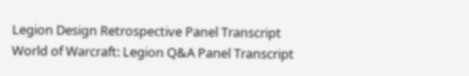Legion Design Retrospective Panel Transcript
World of Warcraft: Legion Q&A Panel Transcript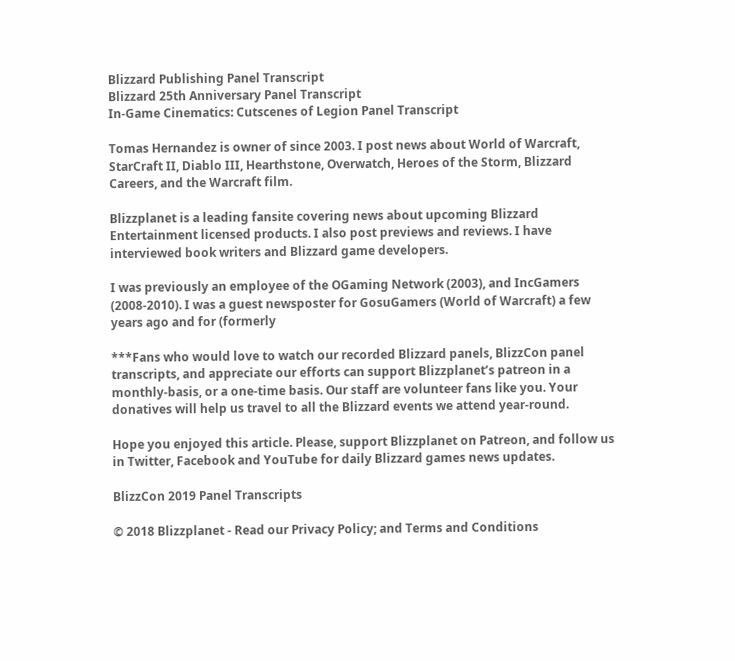Blizzard Publishing Panel Transcript
Blizzard 25th Anniversary Panel Transcript
In-Game Cinematics: Cutscenes of Legion Panel Transcript

Tomas Hernandez is owner of since 2003. I post news about World of Warcraft, StarCraft II, Diablo III, Hearthstone, Overwatch, Heroes of the Storm, Blizzard Careers, and the Warcraft film.

Blizzplanet is a leading fansite covering news about upcoming Blizzard Entertainment licensed products. I also post previews and reviews. I have interviewed book writers and Blizzard game developers.

I was previously an employee of the OGaming Network (2003), and IncGamers (2008-2010). I was a guest newsposter for GosuGamers (World of Warcraft) a few years ago and for (formerly

***Fans who would love to watch our recorded Blizzard panels, BlizzCon panel transcripts, and appreciate our efforts can support Blizzplanet’s patreon in a monthly-basis, or a one-time basis. Our staff are volunteer fans like you. Your donatives will help us travel to all the Blizzard events we attend year-round.

Hope you enjoyed this article. Please, support Blizzplanet on Patreon, and follow us in Twitter, Facebook and YouTube for daily Blizzard games news updates.

BlizzCon 2019 Panel Transcripts

© 2018 Blizzplanet - Read our Privacy Policy; and Terms and Conditions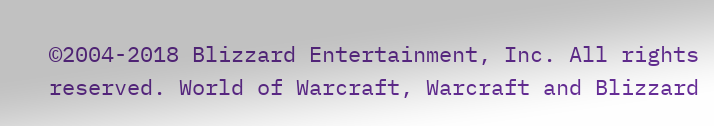©2004-2018 Blizzard Entertainment, Inc. All rights reserved. World of Warcraft, Warcraft and Blizzard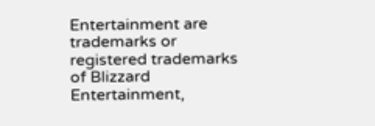Entertainment are trademarks or registered trademarks of Blizzard Entertainment,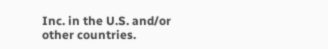Inc. in the U.S. and/or other countries.